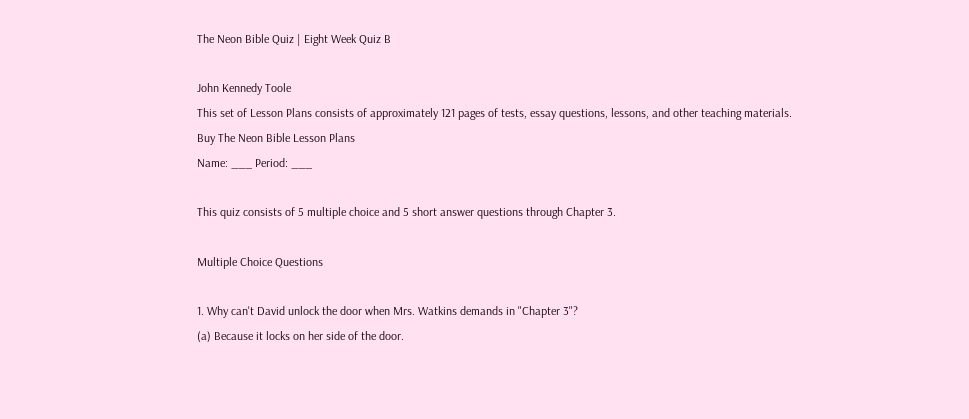The Neon Bible Quiz | Eight Week Quiz B

John Kennedy Toole
This set of Lesson Plans consists of approximately 121 pages of tests, essay questions, lessons, and other teaching materials.
Buy The Neon Bible Lesson Plans
Name: ___ Period: ___

This quiz consists of 5 multiple choice and 5 short answer questions through Chapter 3.

Multiple Choice Questions

1. Why can't David unlock the door when Mrs. Watkins demands in "Chapter 3"?
(a) Because it locks on her side of the door.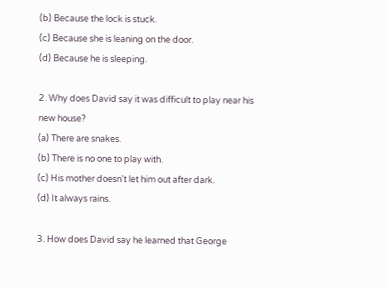(b) Because the lock is stuck.
(c) Because she is leaning on the door.
(d) Because he is sleeping.

2. Why does David say it was difficult to play near his new house?
(a) There are snakes.
(b) There is no one to play with.
(c) His mother doesn't let him out after dark.
(d) It always rains.

3. How does David say he learned that George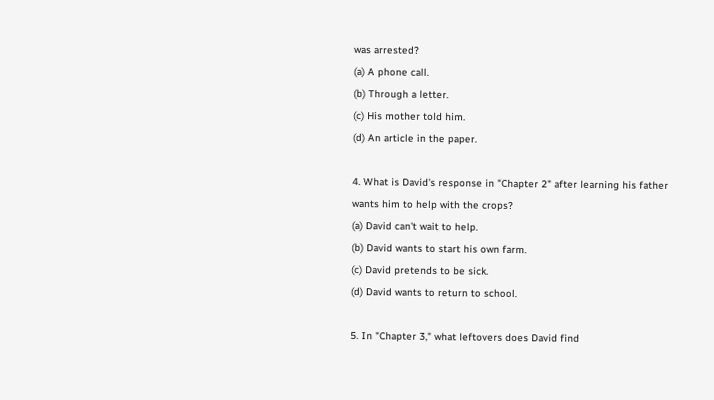was arrested?
(a) A phone call.
(b) Through a letter.
(c) His mother told him.
(d) An article in the paper.

4. What is David's response in "Chapter 2" after learning his father wants him to help with the crops?
(a) David can't wait to help.
(b) David wants to start his own farm.
(c) David pretends to be sick.
(d) David wants to return to school.

5. In "Chapter 3," what leftovers does David find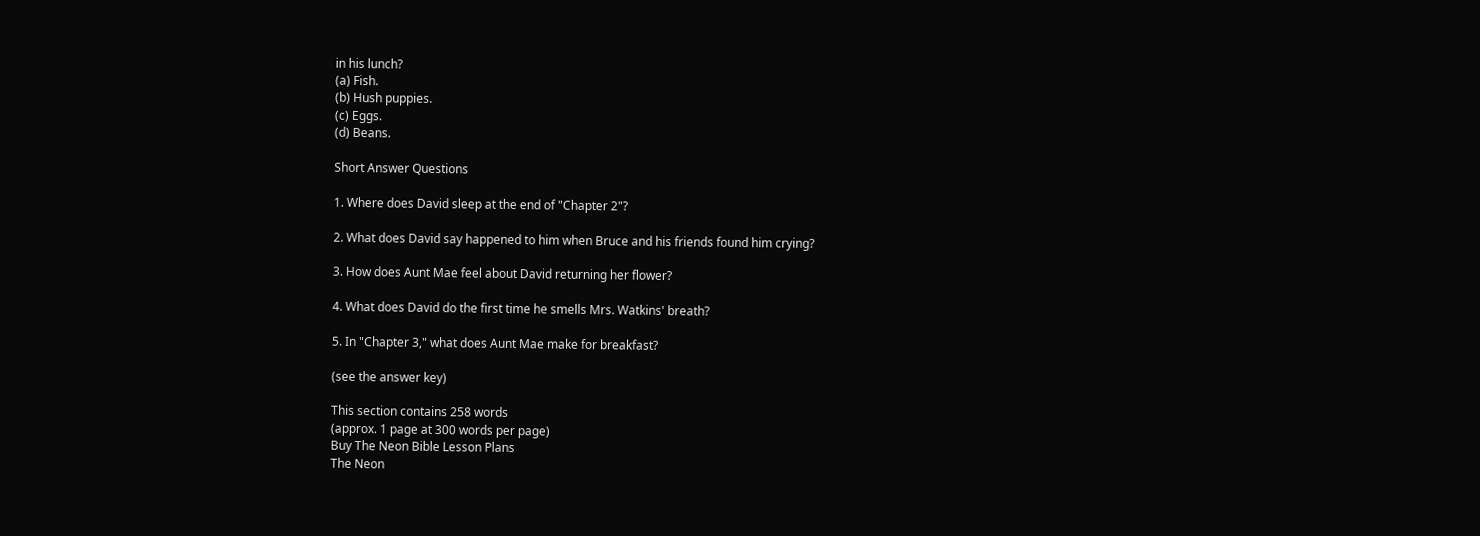in his lunch?
(a) Fish.
(b) Hush puppies.
(c) Eggs.
(d) Beans.

Short Answer Questions

1. Where does David sleep at the end of "Chapter 2"?

2. What does David say happened to him when Bruce and his friends found him crying?

3. How does Aunt Mae feel about David returning her flower?

4. What does David do the first time he smells Mrs. Watkins' breath?

5. In "Chapter 3," what does Aunt Mae make for breakfast?

(see the answer key)

This section contains 258 words
(approx. 1 page at 300 words per page)
Buy The Neon Bible Lesson Plans
The Neon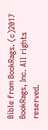Bible from BookRags. (c)2017 BookRags, Inc. All rights reserved.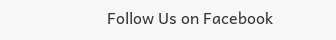Follow Us on Facebook